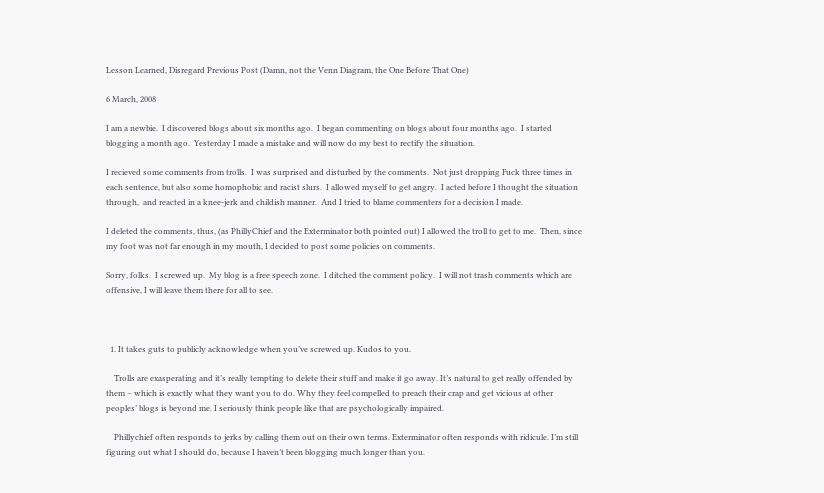Lesson Learned, Disregard Previous Post (Damn, not the Venn Diagram, the One Before That One)

6 March, 2008

I am a newbie.  I discovered blogs about six months ago.  I began commenting on blogs about four months ago.  I started blogging a month ago.  Yesterday I made a mistake and will now do my best to rectify the situation.

I recieved some comments from trolls.  I was surprised and disturbed by the comments.  Not just dropping Fuck three times in each sentence, but also some homophobic and racist slurs.  I allowed myself to get angry.  I acted before I thought the situation through,  and reacted in a knee-jerk and childish manner.  And I tried to blame commenters for a decision I made.

I deleted the comments, thus, (as PhillyChief and the Exterminator both pointed out) I allowed the troll to get to me.  Then, since my foot was not far enough in my mouth, I decided to post some policies on comments.

Sorry, folks.  I screwed up.  My blog is a free speech zone.  I ditched the comment policy.  I will not trash comments which are offensive, I will leave them there for all to see.



  1. It takes guts to publicly acknowledge when you’ve screwed up. Kudos to you.

    Trolls are exasperating and it’s really tempting to delete their stuff and make it go away. It’s natural to get really offended by them – which is exactly what they want you to do. Why they feel compelled to preach their crap and get vicious at other peoples’ blogs is beyond me. I seriously think people like that are psychologically impaired.

    Phillychief often responds to jerks by calling them out on their own terms. Exterminator often responds with ridicule. I’m still figuring out what I should do, because I haven’t been blogging much longer than you.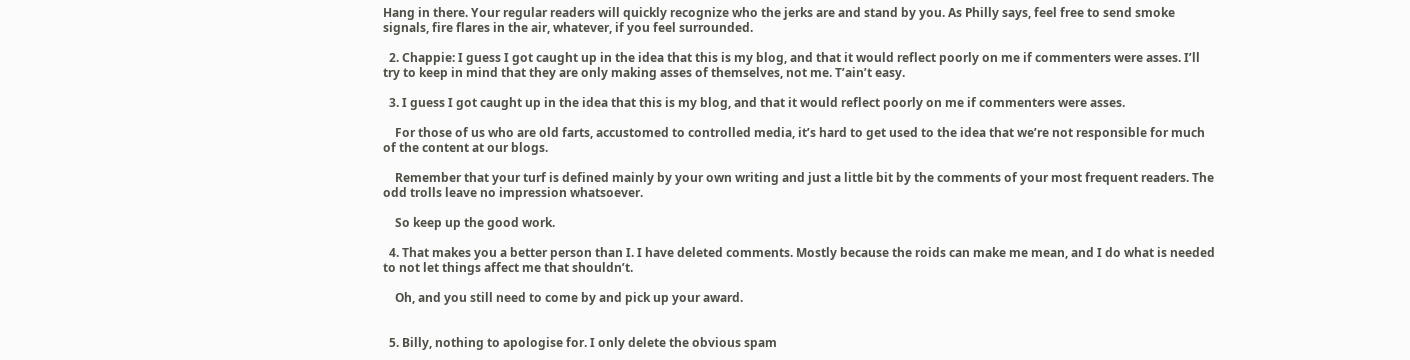Hang in there. Your regular readers will quickly recognize who the jerks are and stand by you. As Philly says, feel free to send smoke signals, fire flares in the air, whatever, if you feel surrounded.

  2. Chappie: I guess I got caught up in the idea that this is my blog, and that it would reflect poorly on me if commenters were asses. I’ll try to keep in mind that they are only making asses of themselves, not me. T’ain’t easy.

  3. I guess I got caught up in the idea that this is my blog, and that it would reflect poorly on me if commenters were asses.

    For those of us who are old farts, accustomed to controlled media, it’s hard to get used to the idea that we’re not responsible for much of the content at our blogs.

    Remember that your turf is defined mainly by your own writing and just a little bit by the comments of your most frequent readers. The odd trolls leave no impression whatsoever.

    So keep up the good work.

  4. That makes you a better person than I. I have deleted comments. Mostly because the roids can make me mean, and I do what is needed to not let things affect me that shouldn’t.

    Oh, and you still need to come by and pick up your award.


  5. Billy, nothing to apologise for. I only delete the obvious spam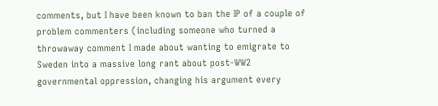comments, but I have been known to ban the IP of a couple of problem commenters (including someone who turned a throwaway comment I made about wanting to emigrate to Sweden into a massive long rant about post-WW2 governmental oppression, changing his argument every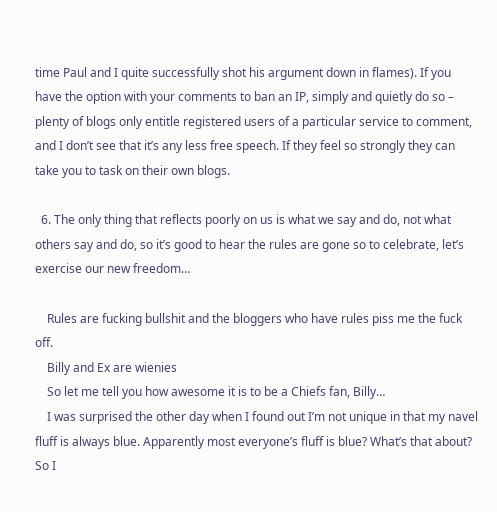time Paul and I quite successfully shot his argument down in flames). If you have the option with your comments to ban an IP, simply and quietly do so – plenty of blogs only entitle registered users of a particular service to comment, and I don’t see that it’s any less free speech. If they feel so strongly they can take you to task on their own blogs.

  6. The only thing that reflects poorly on us is what we say and do, not what others say and do, so it’s good to hear the rules are gone so to celebrate, let’s exercise our new freedom…

    Rules are fucking bullshit and the bloggers who have rules piss me the fuck off.
    Billy and Ex are wienies
    So let me tell you how awesome it is to be a Chiefs fan, Billy…
    I was surprised the other day when I found out I’m not unique in that my navel fluff is always blue. Apparently most everyone’s fluff is blue? What’s that about? So I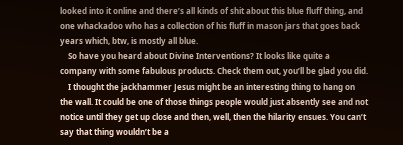looked into it online and there’s all kinds of shit about this blue fluff thing, and one whackadoo who has a collection of his fluff in mason jars that goes back years which, btw, is mostly all blue.
    So have you heard about Divine Interventions? It looks like quite a company with some fabulous products. Check them out, you’ll be glad you did.
    I thought the jackhammer Jesus might be an interesting thing to hang on the wall. It could be one of those things people would just absently see and not notice until they get up close and then, well, then the hilarity ensues. You can’t say that thing wouldn’t be a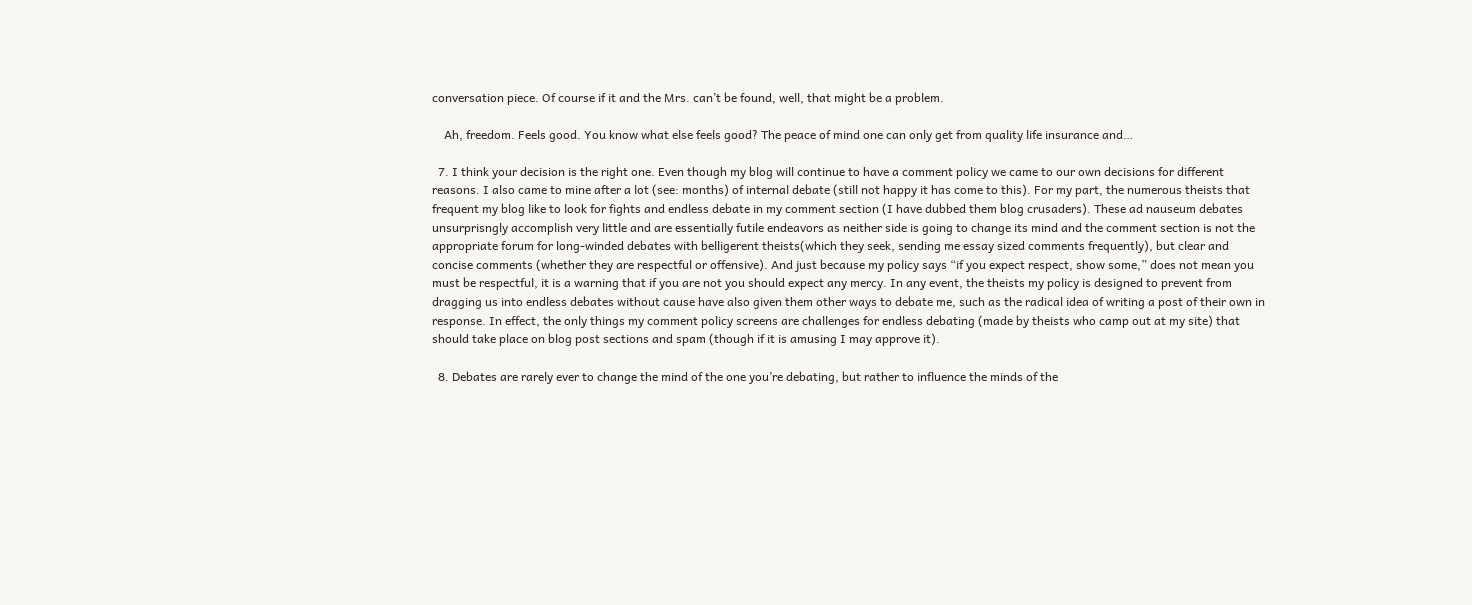conversation piece. Of course if it and the Mrs. can’t be found, well, that might be a problem.

    Ah, freedom. Feels good. You know what else feels good? The peace of mind one can only get from quality life insurance and…

  7. I think your decision is the right one. Even though my blog will continue to have a comment policy we came to our own decisions for different reasons. I also came to mine after a lot (see: months) of internal debate (still not happy it has come to this). For my part, the numerous theists that frequent my blog like to look for fights and endless debate in my comment section (I have dubbed them blog crusaders). These ad nauseum debates unsurprisngly accomplish very little and are essentially futile endeavors as neither side is going to change its mind and the comment section is not the appropriate forum for long-winded debates with belligerent theists(which they seek, sending me essay sized comments frequently), but clear and concise comments (whether they are respectful or offensive). And just because my policy says “if you expect respect, show some,” does not mean you must be respectful, it is a warning that if you are not you should expect any mercy. In any event, the theists my policy is designed to prevent from dragging us into endless debates without cause have also given them other ways to debate me, such as the radical idea of writing a post of their own in response. In effect, the only things my comment policy screens are challenges for endless debating (made by theists who camp out at my site) that should take place on blog post sections and spam (though if it is amusing I may approve it).

  8. Debates are rarely ever to change the mind of the one you’re debating, but rather to influence the minds of the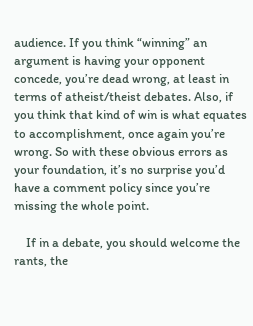audience. If you think “winning” an argument is having your opponent concede, you’re dead wrong, at least in terms of atheist/theist debates. Also, if you think that kind of win is what equates to accomplishment, once again you’re wrong. So with these obvious errors as your foundation, it’s no surprise you’d have a comment policy since you’re missing the whole point.

    If in a debate, you should welcome the rants, the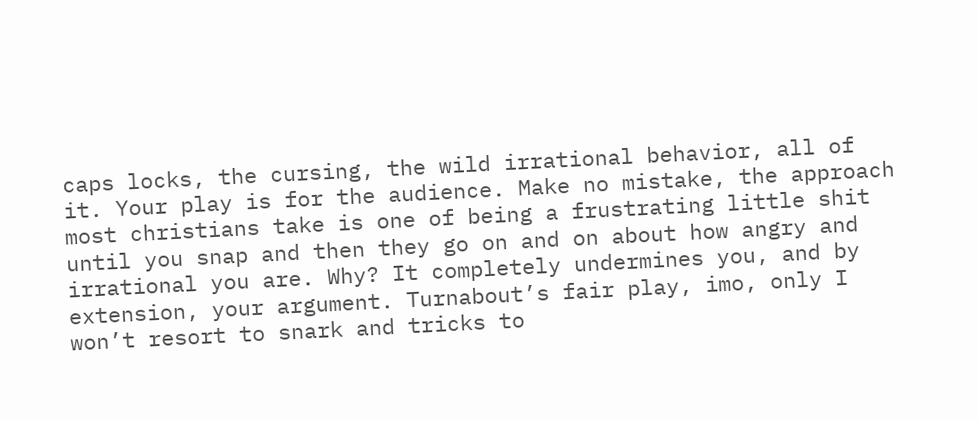caps locks, the cursing, the wild irrational behavior, all of it. Your play is for the audience. Make no mistake, the approach most christians take is one of being a frustrating little shit until you snap and then they go on and on about how angry and irrational you are. Why? It completely undermines you, and by extension, your argument. Turnabout’s fair play, imo, only I won’t resort to snark and tricks to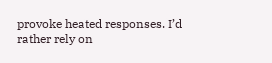provoke heated responses. I’d rather rely on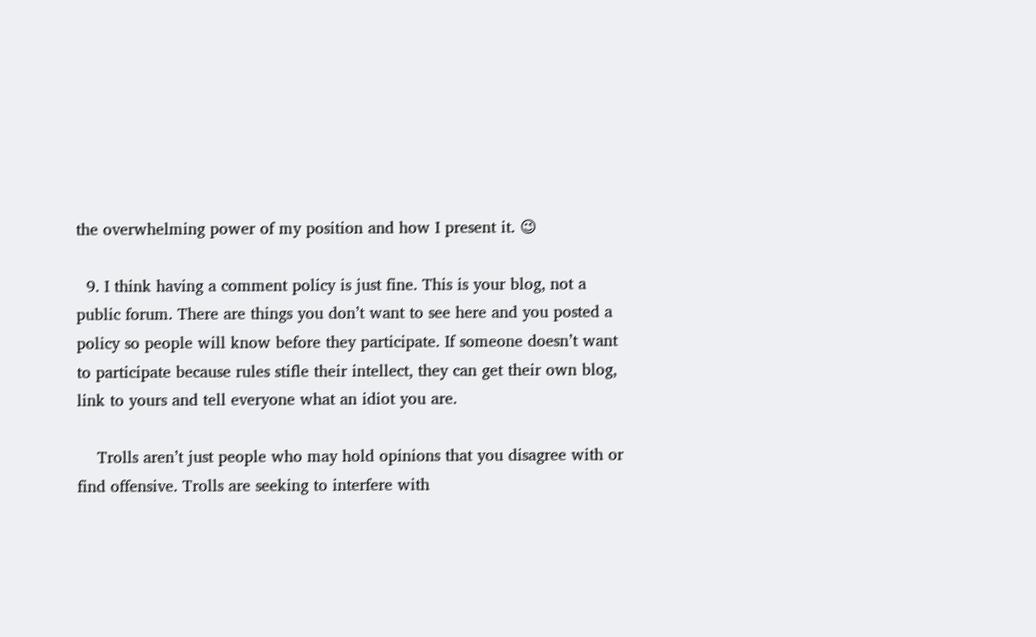the overwhelming power of my position and how I present it. 😉

  9. I think having a comment policy is just fine. This is your blog, not a public forum. There are things you don’t want to see here and you posted a policy so people will know before they participate. If someone doesn’t want to participate because rules stifle their intellect, they can get their own blog, link to yours and tell everyone what an idiot you are.

    Trolls aren’t just people who may hold opinions that you disagree with or find offensive. Trolls are seeking to interfere with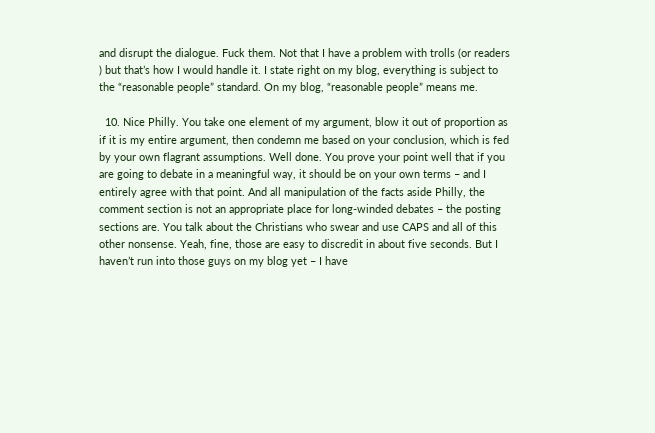and disrupt the dialogue. Fuck them. Not that I have a problem with trolls (or readers  ) but that’s how I would handle it. I state right on my blog, everything is subject to the “reasonable people” standard. On my blog, “reasonable people” means me.

  10. Nice Philly. You take one element of my argument, blow it out of proportion as if it is my entire argument, then condemn me based on your conclusion, which is fed by your own flagrant assumptions. Well done. You prove your point well that if you are going to debate in a meaningful way, it should be on your own terms – and I entirely agree with that point. And all manipulation of the facts aside Philly, the comment section is not an appropriate place for long-winded debates – the posting sections are. You talk about the Christians who swear and use CAPS and all of this other nonsense. Yeah, fine, those are easy to discredit in about five seconds. But I haven’t run into those guys on my blog yet – I have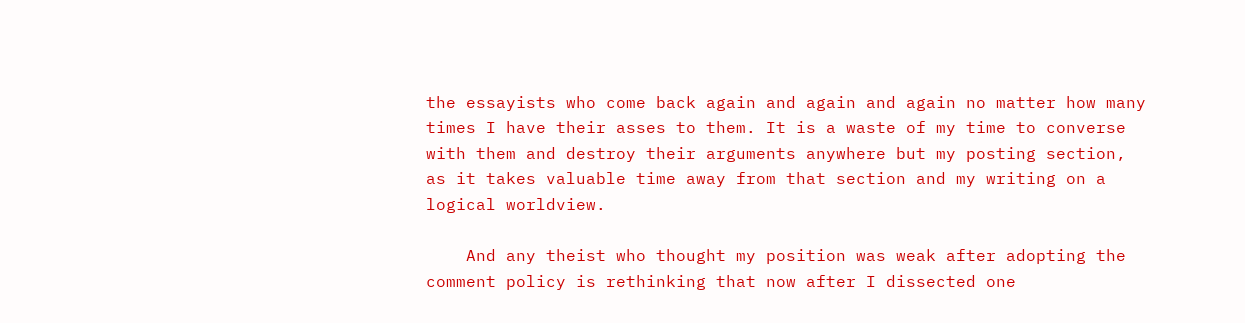the essayists who come back again and again and again no matter how many times I have their asses to them. It is a waste of my time to converse with them and destroy their arguments anywhere but my posting section, as it takes valuable time away from that section and my writing on a logical worldview.

    And any theist who thought my position was weak after adopting the comment policy is rethinking that now after I dissected one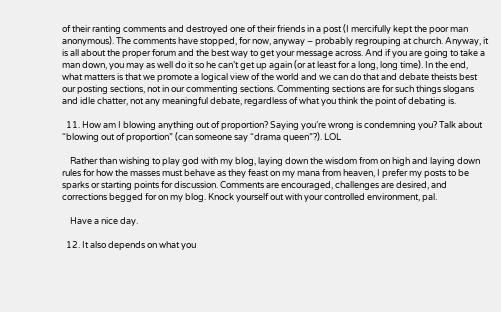of their ranting comments and destroyed one of their friends in a post (I mercifully kept the poor man anonymous). The comments have stopped, for now, anyway – probably regrouping at church. Anyway, it is all about the proper forum and the best way to get your message across. And if you are going to take a man down, you may as well do it so he can’t get up again (or at least for a long, long time). In the end, what matters is that we promote a logical view of the world and we can do that and debate theists best our posting sections, not in our commenting sections. Commenting sections are for such things slogans and idle chatter, not any meaningful debate, regardless of what you think the point of debating is.

  11. How am I blowing anything out of proportion? Saying you’re wrong is condemning you? Talk about “blowing out of proportion” (can someone say “drama queen”?). LOL

    Rather than wishing to play god with my blog, laying down the wisdom from on high and laying down rules for how the masses must behave as they feast on my mana from heaven, I prefer my posts to be sparks or starting points for discussion. Comments are encouraged, challenges are desired, and corrections begged for on my blog. Knock yourself out with your controlled environment, pal.

    Have a nice day.

  12. It also depends on what you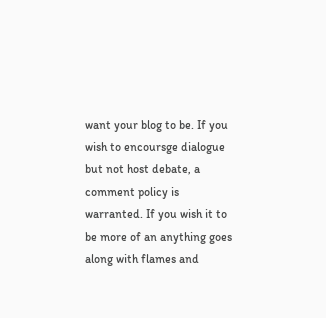want your blog to be. If you wish to encoursge dialogue but not host debate, a comment policy is warranted. If you wish it to be more of an anything goes along with flames and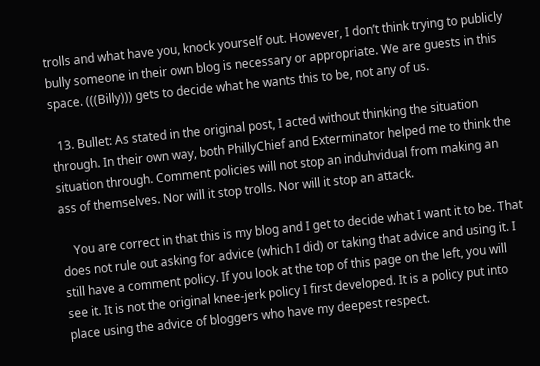trolls and what have you, knock yourself out. However, I don’t think trying to publicly bully someone in their own blog is necessary or appropriate. We are guests in this space. (((Billy))) gets to decide what he wants this to be, not any of us.

  13. Bullet: As stated in the original post, I acted without thinking the situation through. In their own way, both PhillyChief and Exterminator helped me to think the situation through. Comment policies will not stop an induhvidual from making an ass of themselves. Nor will it stop trolls. Nor will it stop an attack.

    You are correct in that this is my blog and I get to decide what I want it to be. That does not rule out asking for advice (which I did) or taking that advice and using it. I still have a comment policy. If you look at the top of this page on the left, you will see it. It is not the original knee-jerk policy I first developed. It is a policy put into place using the advice of bloggers who have my deepest respect.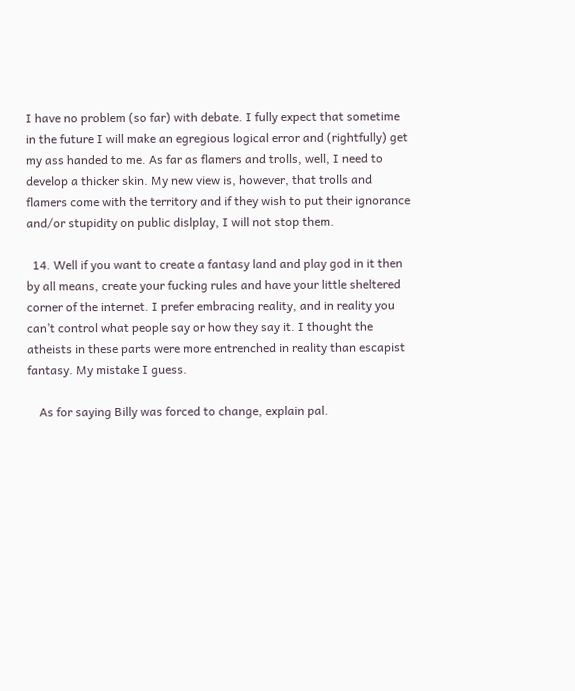I have no problem (so far) with debate. I fully expect that sometime in the future I will make an egregious logical error and (rightfully) get my ass handed to me. As far as flamers and trolls, well, I need to develop a thicker skin. My new view is, however, that trolls and flamers come with the territory and if they wish to put their ignorance and/or stupidity on public dislplay, I will not stop them.

  14. Well if you want to create a fantasy land and play god in it then by all means, create your fucking rules and have your little sheltered corner of the internet. I prefer embracing reality, and in reality you can’t control what people say or how they say it. I thought the atheists in these parts were more entrenched in reality than escapist fantasy. My mistake I guess.

    As for saying Billy was forced to change, explain pal.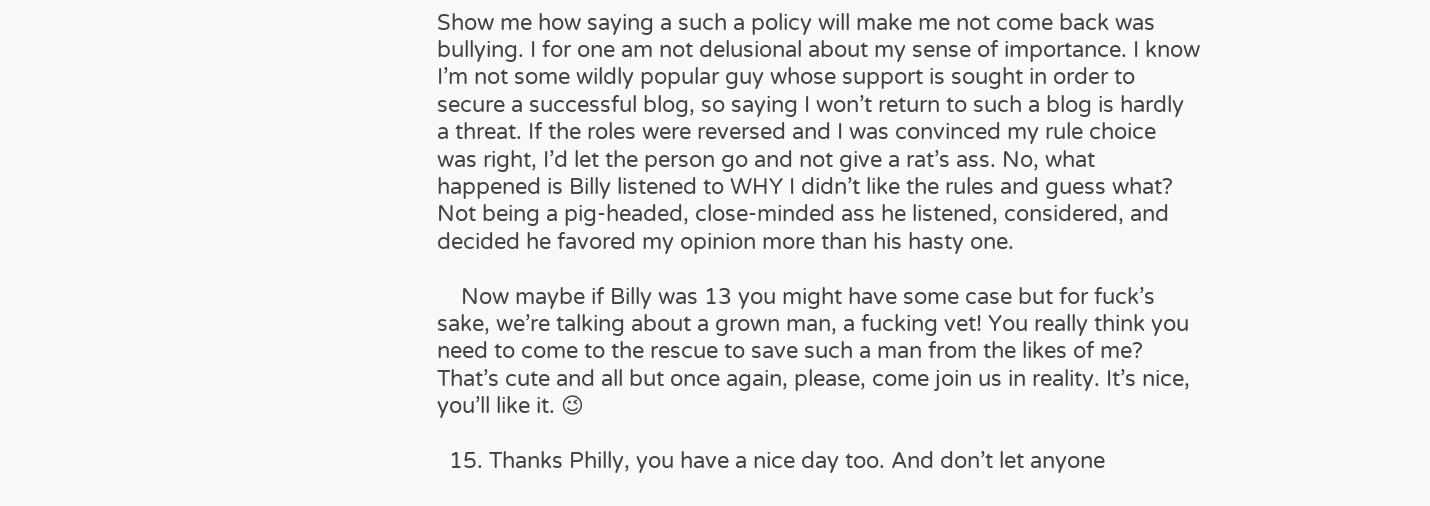Show me how saying a such a policy will make me not come back was bullying. I for one am not delusional about my sense of importance. I know I’m not some wildly popular guy whose support is sought in order to secure a successful blog, so saying I won’t return to such a blog is hardly a threat. If the roles were reversed and I was convinced my rule choice was right, I’d let the person go and not give a rat’s ass. No, what happened is Billy listened to WHY I didn’t like the rules and guess what? Not being a pig-headed, close-minded ass he listened, considered, and decided he favored my opinion more than his hasty one.

    Now maybe if Billy was 13 you might have some case but for fuck’s sake, we’re talking about a grown man, a fucking vet! You really think you need to come to the rescue to save such a man from the likes of me? That’s cute and all but once again, please, come join us in reality. It’s nice, you’ll like it. 😉

  15. Thanks Philly, you have a nice day too. And don’t let anyone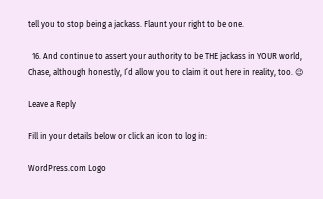tell you to stop being a jackass. Flaunt your right to be one.

  16. And continue to assert your authority to be THE jackass in YOUR world, Chase, although honestly, I’d allow you to claim it out here in reality, too. 😉

Leave a Reply

Fill in your details below or click an icon to log in:

WordPress.com Logo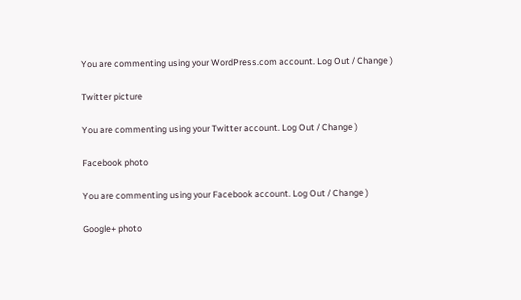You are commenting using your WordPress.com account. Log Out / Change )

Twitter picture

You are commenting using your Twitter account. Log Out / Change )

Facebook photo

You are commenting using your Facebook account. Log Out / Change )

Google+ photo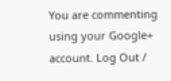You are commenting using your Google+ account. Log Out /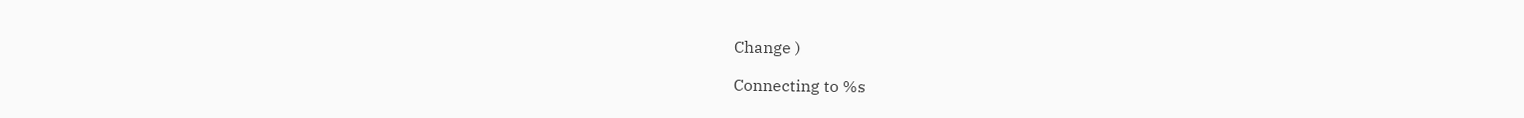Change )

Connecting to %s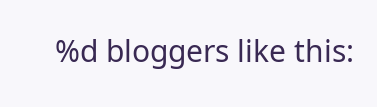%d bloggers like this: